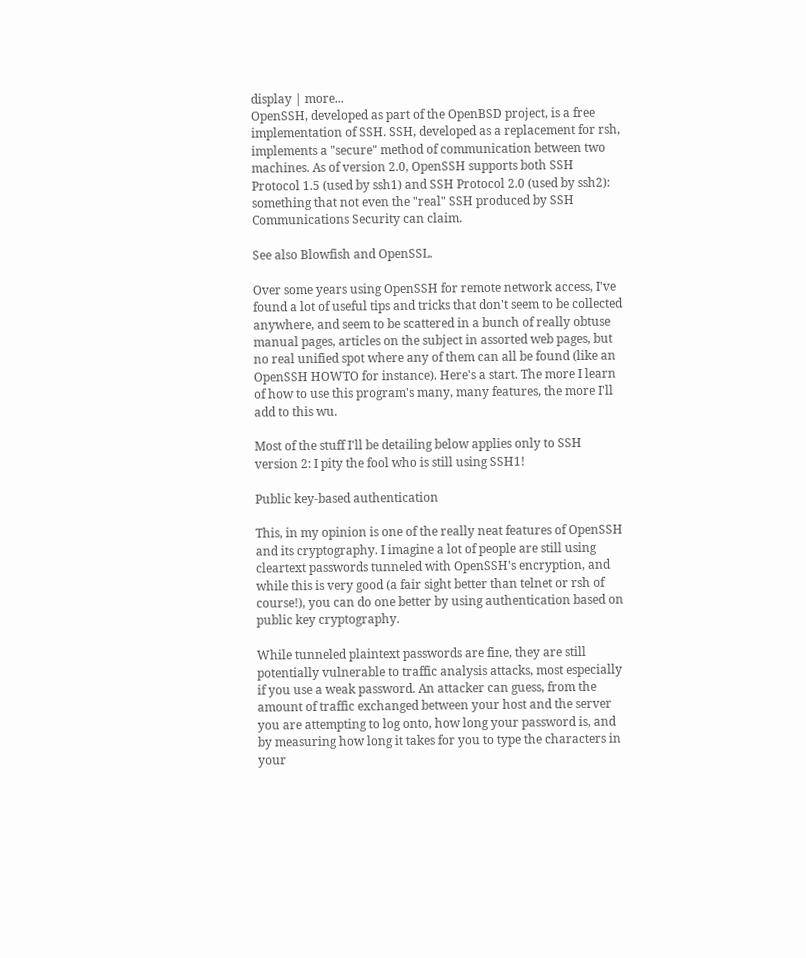display | more...
OpenSSH, developed as part of the OpenBSD project, is a free implementation of SSH. SSH, developed as a replacement for rsh, implements a "secure" method of communication between two machines. As of version 2.0, OpenSSH supports both SSH Protocol 1.5 (used by ssh1) and SSH Protocol 2.0 (used by ssh2): something that not even the "real" SSH produced by SSH Communications Security can claim.

See also Blowfish and OpenSSL.

Over some years using OpenSSH for remote network access, I've found a lot of useful tips and tricks that don't seem to be collected anywhere, and seem to be scattered in a bunch of really obtuse manual pages, articles on the subject in assorted web pages, but no real unified spot where any of them can all be found (like an OpenSSH HOWTO for instance). Here's a start. The more I learn of how to use this program's many, many features, the more I'll add to this wu.

Most of the stuff I'll be detailing below applies only to SSH version 2: I pity the fool who is still using SSH1!

Public key-based authentication

This, in my opinion is one of the really neat features of OpenSSH and its cryptography. I imagine a lot of people are still using cleartext passwords tunneled with OpenSSH's encryption, and while this is very good (a fair sight better than telnet or rsh of course!), you can do one better by using authentication based on public key cryptography.

While tunneled plaintext passwords are fine, they are still potentially vulnerable to traffic analysis attacks, most especially if you use a weak password. An attacker can guess, from the amount of traffic exchanged between your host and the server you are attempting to log onto, how long your password is, and by measuring how long it takes for you to type the characters in your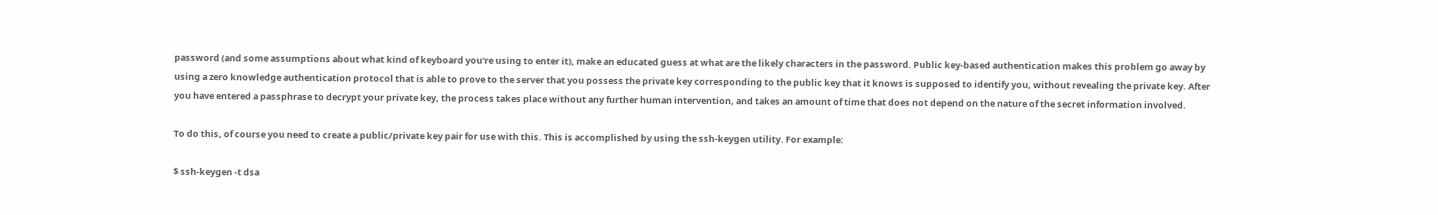password (and some assumptions about what kind of keyboard you're using to enter it), make an educated guess at what are the likely characters in the password. Public key-based authentication makes this problem go away by using a zero knowledge authentication protocol that is able to prove to the server that you possess the private key corresponding to the public key that it knows is supposed to identify you, without revealing the private key. After you have entered a passphrase to decrypt your private key, the process takes place without any further human intervention, and takes an amount of time that does not depend on the nature of the secret information involved.

To do this, of course you need to create a public/private key pair for use with this. This is accomplished by using the ssh-keygen utility. For example:

$ ssh-keygen -t dsa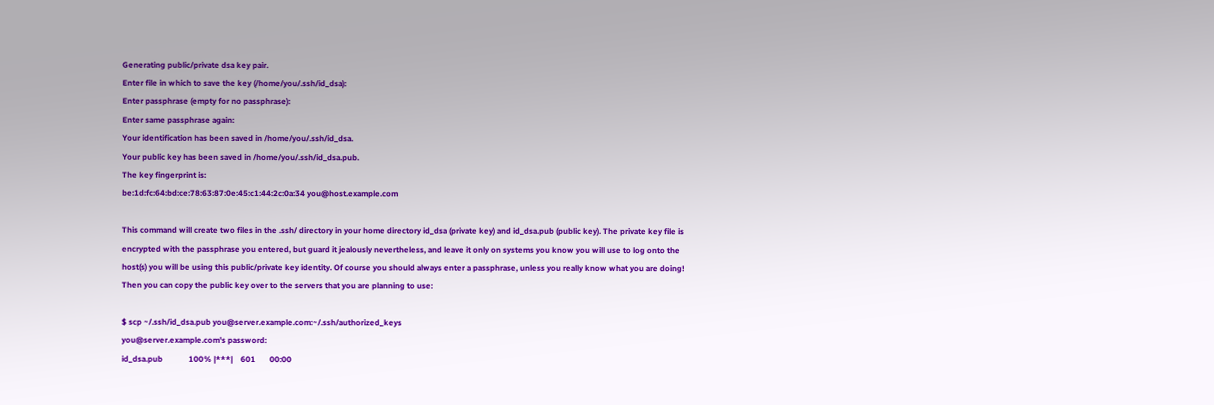Generating public/private dsa key pair.
Enter file in which to save the key (/home/you/.ssh/id_dsa):
Enter passphrase (empty for no passphrase):
Enter same passphrase again:
Your identification has been saved in /home/you/.ssh/id_dsa.
Your public key has been saved in /home/you/.ssh/id_dsa.pub.
The key fingerprint is:
be:1d:fc:64:bd:ce:78:63:87:0e:45:c1:44:2c:0a:34 you@host.example.com

This command will create two files in the .ssh/ directory in your home directory id_dsa (private key) and id_dsa.pub (public key). The private key file is encrypted with the passphrase you entered, but guard it jealously nevertheless, and leave it only on systems you know you will use to log onto the host(s) you will be using this public/private key identity. Of course you should always enter a passphrase, unless you really know what you are doing! Then you can copy the public key over to the servers that you are planning to use:

$ scp ~/.ssh/id_dsa.pub you@server.example.com:~/.ssh/authorized_keys
you@server.example.com's password:
id_dsa.pub             100% |***|    601       00:00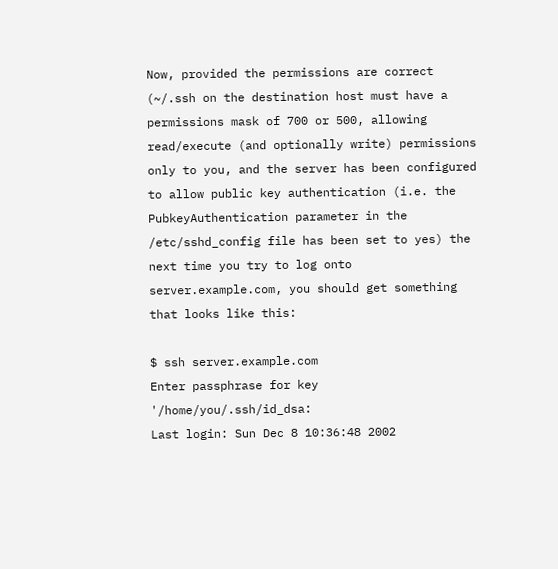Now, provided the permissions are correct (~/.ssh on the destination host must have a permissions mask of 700 or 500, allowing read/execute (and optionally write) permissions only to you, and the server has been configured to allow public key authentication (i.e. the PubkeyAuthentication parameter in the /etc/sshd_config file has been set to yes) the next time you try to log onto server.example.com, you should get something that looks like this:

$ ssh server.example.com
Enter passphrase for key '/home/you/.ssh/id_dsa:
Last login: Sun Dec 8 10:36:48 2002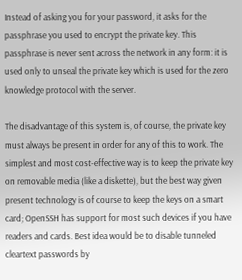Instead of asking you for your password, it asks for the passphrase you used to encrypt the private key. This passphrase is never sent across the network in any form: it is used only to unseal the private key which is used for the zero knowledge protocol with the server.

The disadvantage of this system is, of course, the private key must always be present in order for any of this to work. The simplest and most cost-effective way is to keep the private key on removable media (like a diskette), but the best way given present technology is of course to keep the keys on a smart card; OpenSSH has support for most such devices if you have readers and cards. Best idea would be to disable tunneled cleartext passwords by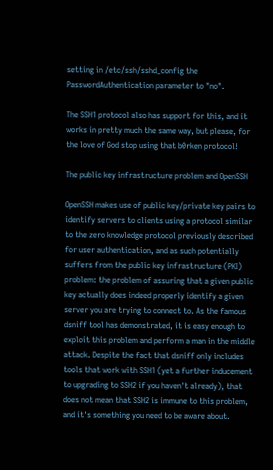setting in /etc/ssh/sshd_config the PasswordAuthentication parameter to "no".

The SSH1 protocol also has support for this, and it works in pretty much the same way, but please, for the love of God stop using that b0rken protocol!

The public key infrastructure problem and OpenSSH

OpenSSH makes use of public key/private key pairs to identify servers to clients using a protocol similar to the zero knowledge protocol previously described for user authentication, and as such potentially suffers from the public key infrastructure (PKI) problem: the problem of assuring that a given public key actually does indeed properly identify a given server you are trying to connect to. As the famous dsniff tool has demonstrated, it is easy enough to exploit this problem and perform a man in the middle attack. Despite the fact that dsniff only includes tools that work with SSH1 (yet a further inducement to upgrading to SSH2 if you haven't already), that does not mean that SSH2 is immune to this problem, and it's something you need to be aware about.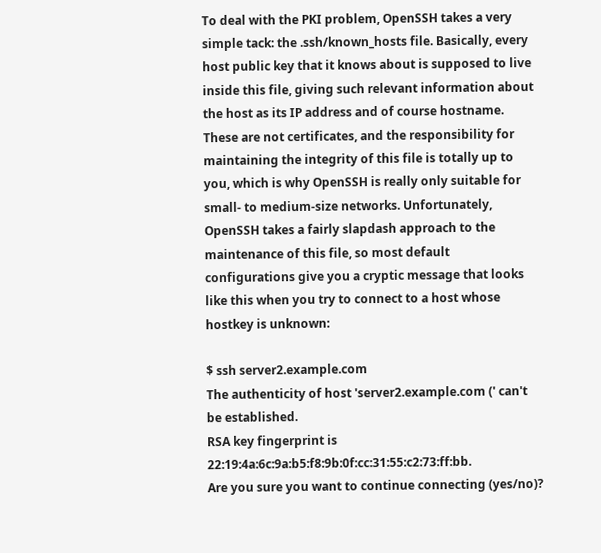To deal with the PKI problem, OpenSSH takes a very simple tack: the .ssh/known_hosts file. Basically, every host public key that it knows about is supposed to live inside this file, giving such relevant information about the host as its IP address and of course hostname. These are not certificates, and the responsibility for maintaining the integrity of this file is totally up to you, which is why OpenSSH is really only suitable for small- to medium-size networks. Unfortunately, OpenSSH takes a fairly slapdash approach to the maintenance of this file, so most default configurations give you a cryptic message that looks like this when you try to connect to a host whose hostkey is unknown:

$ ssh server2.example.com
The authenticity of host 'server2.example.com (' can't be established.
RSA key fingerprint is 22:19:4a:6c:9a:b5:f8:9b:0f:cc:31:55:c2:73:ff:bb.
Are you sure you want to continue connecting (yes/no)?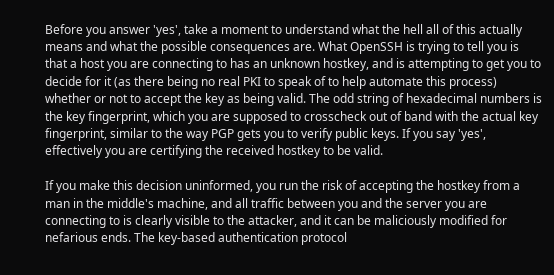Before you answer 'yes', take a moment to understand what the hell all of this actually means and what the possible consequences are. What OpenSSH is trying to tell you is that a host you are connecting to has an unknown hostkey, and is attempting to get you to decide for it (as there being no real PKI to speak of to help automate this process) whether or not to accept the key as being valid. The odd string of hexadecimal numbers is the key fingerprint, which you are supposed to crosscheck out of band with the actual key fingerprint, similar to the way PGP gets you to verify public keys. If you say 'yes', effectively you are certifying the received hostkey to be valid.

If you make this decision uninformed, you run the risk of accepting the hostkey from a man in the middle's machine, and all traffic between you and the server you are connecting to is clearly visible to the attacker, and it can be maliciously modified for nefarious ends. The key-based authentication protocol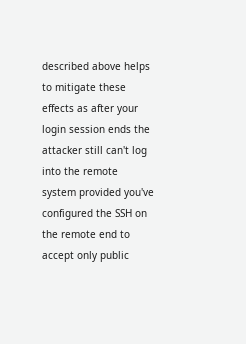described above helps to mitigate these effects as after your login session ends the attacker still can't log into the remote system provided you've configured the SSH on the remote end to accept only public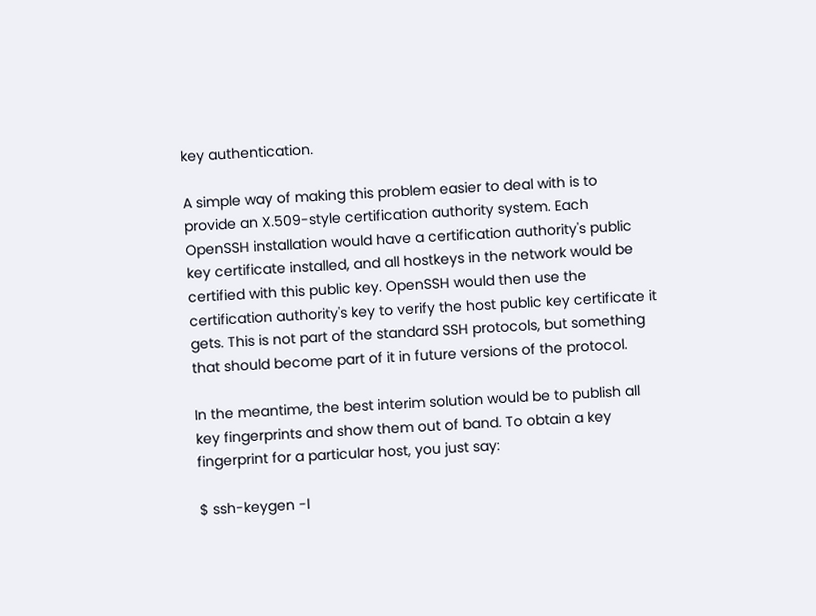key authentication.

A simple way of making this problem easier to deal with is to provide an X.509-style certification authority system. Each OpenSSH installation would have a certification authority's public key certificate installed, and all hostkeys in the network would be certified with this public key. OpenSSH would then use the certification authority's key to verify the host public key certificate it gets. This is not part of the standard SSH protocols, but something that should become part of it in future versions of the protocol.

In the meantime, the best interim solution would be to publish all key fingerprints and show them out of band. To obtain a key fingerprint for a particular host, you just say:

$ ssh-keygen -l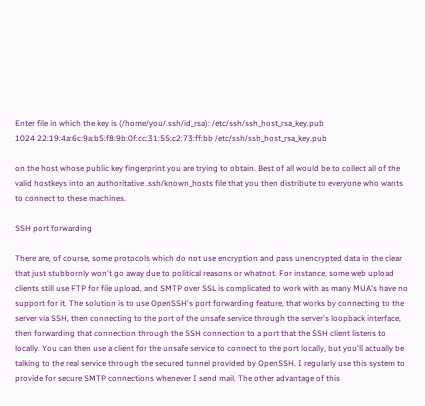Enter file in which the key is (/home/you/.ssh/id_rsa): /etc/ssh/ssh_host_rsa_key.pub
1024 22:19:4a:6c:9a:b5:f8:9b:0f:cc:31:55:c2:73:ff:bb /etc/ssh/ssh_host_rsa_key.pub

on the host whose public key fingerprint you are trying to obtain. Best of all would be to collect all of the valid hostkeys into an authoritative .ssh/known_hosts file that you then distribute to everyone who wants to connect to these machines.

SSH port forwarding

There are, of course, some protocols which do not use encryption and pass unencrypted data in the clear that just stubbornly won't go away due to political reasons or whatnot. For instance, some web upload clients still use FTP for file upload, and SMTP over SSL is complicated to work with as many MUA's have no support for it. The solution is to use OpenSSH's port forwarding feature, that works by connecting to the server via SSH, then connecting to the port of the unsafe service through the server's loopback interface, then forwarding that connection through the SSH connection to a port that the SSH client listens to locally. You can then use a client for the unsafe service to connect to the port locally, but you'll actually be talking to the real service through the secured tunnel provided by OpenSSH. I regularly use this system to provide for secure SMTP connections whenever I send mail. The other advantage of this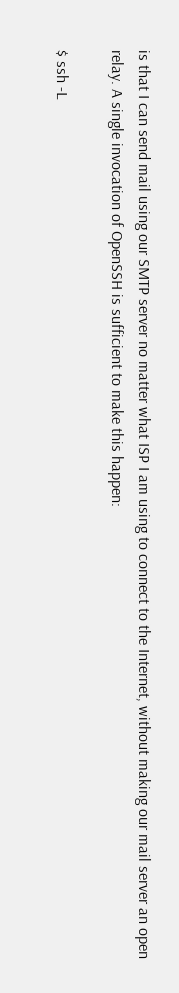is that I can send mail using our SMTP server no matter what ISP I am using to connect to the Internet, without making our mail server an open relay. A single invocation of OpenSSH is sufficient to make this happen:

$ ssh -L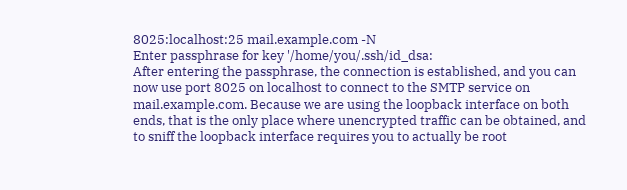8025:localhost:25 mail.example.com -N
Enter passphrase for key '/home/you/.ssh/id_dsa:
After entering the passphrase, the connection is established, and you can now use port 8025 on localhost to connect to the SMTP service on mail.example.com. Because we are using the loopback interface on both ends, that is the only place where unencrypted traffic can be obtained, and to sniff the loopback interface requires you to actually be root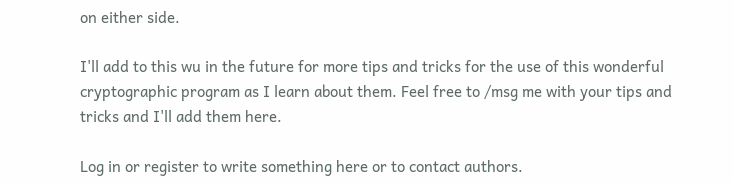on either side.

I'll add to this wu in the future for more tips and tricks for the use of this wonderful cryptographic program as I learn about them. Feel free to /msg me with your tips and tricks and I'll add them here.

Log in or register to write something here or to contact authors.